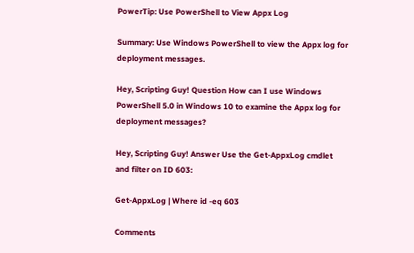PowerTip: Use PowerShell to View Appx Log

Summary: Use Windows PowerShell to view the Appx log for deployment messages.

Hey, Scripting Guy! Question How can I use Windows PowerShell 5.0 in Windows 10 to examine the Appx log for deployment messages?

Hey, Scripting Guy! Answer Use the Get-AppxLog cmdlet and filter on ID 603:

Get-AppxLog | Where id -eq 603

Comments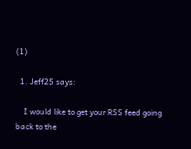(1)

  1. Jeff25 says:

    I would like to get your RSS feed going back to the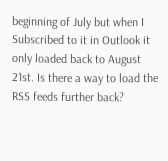beginning of July but when I Subscribed to it in Outlook it only loaded back to August 21st. Is there a way to load the RSS feeds further back?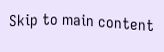Skip to main content